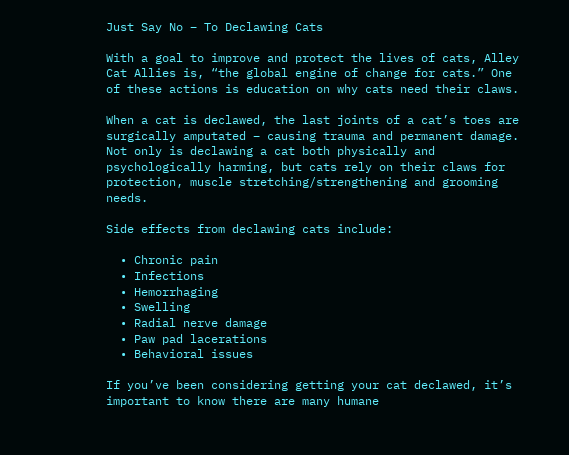Just Say No – To Declawing Cats

With a goal to improve and protect the lives of cats, Alley Cat Allies is, “the global engine of change for cats.” One of these actions is education on why cats need their claws.

When a cat is declawed, the last joints of a cat’s toes are surgically amputated – causing trauma and permanent damage. Not only is declawing a cat both physically and psychologically harming, but cats rely on their claws for protection, muscle stretching/strengthening and grooming needs.

Side effects from declawing cats include:

  • Chronic pain
  • Infections
  • Hemorrhaging
  • Swelling
  • Radial nerve damage
  • Paw pad lacerations
  • Behavioral issues

If you’ve been considering getting your cat declawed, it’s important to know there are many humane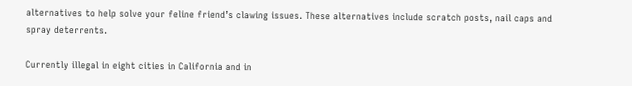alternatives to help solve your feline friend’s clawing issues. These alternatives include scratch posts, nail caps and spray deterrents.

Currently illegal in eight cities in California and in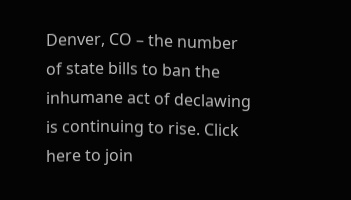Denver, CO – the number of state bills to ban the inhumane act of declawing is continuing to rise. Click here to join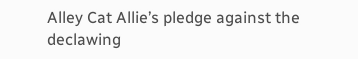Alley Cat Allie’s pledge against the declawing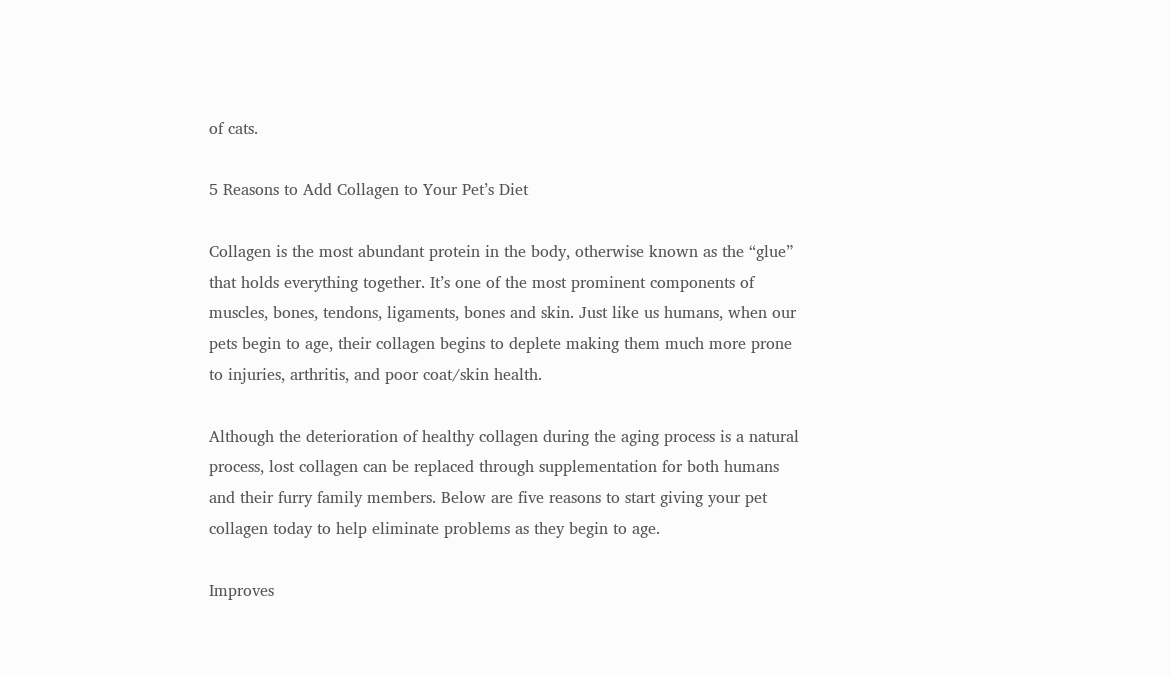of cats.

5 Reasons to Add Collagen to Your Pet’s Diet

Collagen is the most abundant protein in the body, otherwise known as the “glue” that holds everything together. It’s one of the most prominent components of muscles, bones, tendons, ligaments, bones and skin. Just like us humans, when our pets begin to age, their collagen begins to deplete making them much more prone to injuries, arthritis, and poor coat/skin health.

Although the deterioration of healthy collagen during the aging process is a natural process, lost collagen can be replaced through supplementation for both humans and their furry family members. Below are five reasons to start giving your pet collagen today to help eliminate problems as they begin to age.

Improves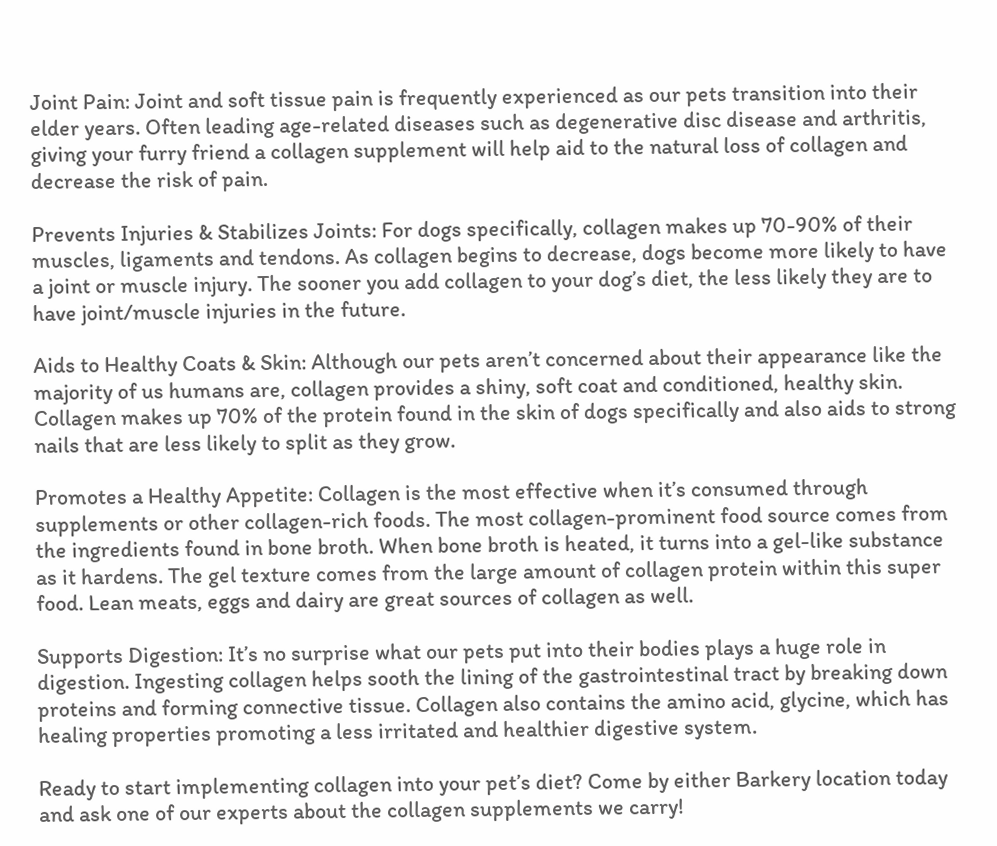Joint Pain: Joint and soft tissue pain is frequently experienced as our pets transition into their elder years. Often leading age-related diseases such as degenerative disc disease and arthritis, giving your furry friend a collagen supplement will help aid to the natural loss of collagen and decrease the risk of pain.

Prevents Injuries & Stabilizes Joints: For dogs specifically, collagen makes up 70-90% of their muscles, ligaments and tendons. As collagen begins to decrease, dogs become more likely to have a joint or muscle injury. The sooner you add collagen to your dog’s diet, the less likely they are to have joint/muscle injuries in the future.

Aids to Healthy Coats & Skin: Although our pets aren’t concerned about their appearance like the majority of us humans are, collagen provides a shiny, soft coat and conditioned, healthy skin. Collagen makes up 70% of the protein found in the skin of dogs specifically and also aids to strong nails that are less likely to split as they grow.

Promotes a Healthy Appetite: Collagen is the most effective when it’s consumed through supplements or other collagen-rich foods. The most collagen-prominent food source comes from the ingredients found in bone broth. When bone broth is heated, it turns into a gel-like substance as it hardens. The gel texture comes from the large amount of collagen protein within this super food. Lean meats, eggs and dairy are great sources of collagen as well.

Supports Digestion: It’s no surprise what our pets put into their bodies plays a huge role in digestion. Ingesting collagen helps sooth the lining of the gastrointestinal tract by breaking down proteins and forming connective tissue. Collagen also contains the amino acid, glycine, which has healing properties promoting a less irritated and healthier digestive system.

Ready to start implementing collagen into your pet’s diet? Come by either Barkery location today and ask one of our experts about the collagen supplements we carry!